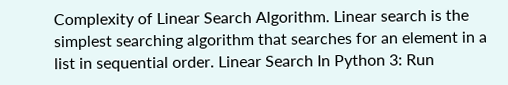Complexity of Linear Search Algorithm. Linear search is the simplest searching algorithm that searches for an element in a list in sequential order. Linear Search In Python 3: Run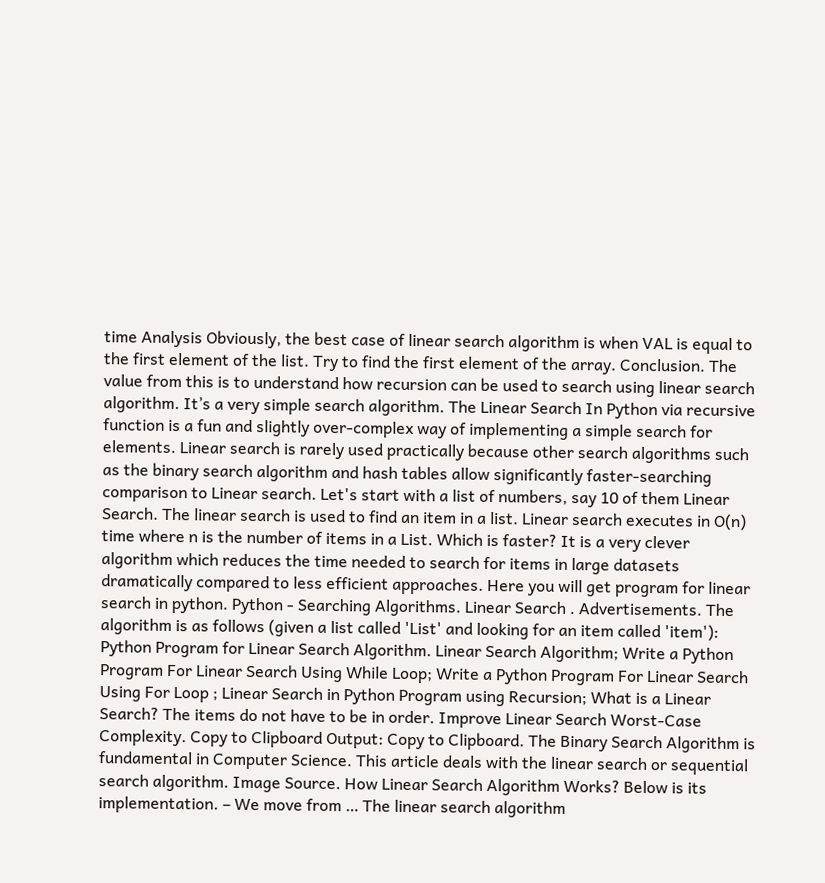time Analysis Obviously, the best case of linear search algorithm is when VAL is equal to the first element of the list. Try to find the first element of the array. Conclusion. The value from this is to understand how recursion can be used to search using linear search algorithm. It’s a very simple search algorithm. The Linear Search In Python via recursive function is a fun and slightly over-complex way of implementing a simple search for elements. Linear search is rarely used practically because other search algorithms such as the binary search algorithm and hash tables allow significantly faster-searching comparison to Linear search. Let's start with a list of numbers, say 10 of them Linear Search. The linear search is used to find an item in a list. Linear search executes in O(n) time where n is the number of items in a List. Which is faster? It is a very clever algorithm which reduces the time needed to search for items in large datasets dramatically compared to less efficient approaches. Here you will get program for linear search in python. Python - Searching Algorithms. Linear Search . Advertisements. The algorithm is as follows (given a list called 'List' and looking for an item called 'item'): Python Program for Linear Search Algorithm. Linear Search Algorithm; Write a Python Program For Linear Search Using While Loop; Write a Python Program For Linear Search Using For Loop ; Linear Search in Python Program using Recursion; What is a Linear Search? The items do not have to be in order. Improve Linear Search Worst-Case Complexity. Copy to Clipboard Output: Copy to Clipboard. The Binary Search Algorithm is fundamental in Computer Science. This article deals with the linear search or sequential search algorithm. Image Source. How Linear Search Algorithm Works? Below is its implementation. – We move from … The linear search algorithm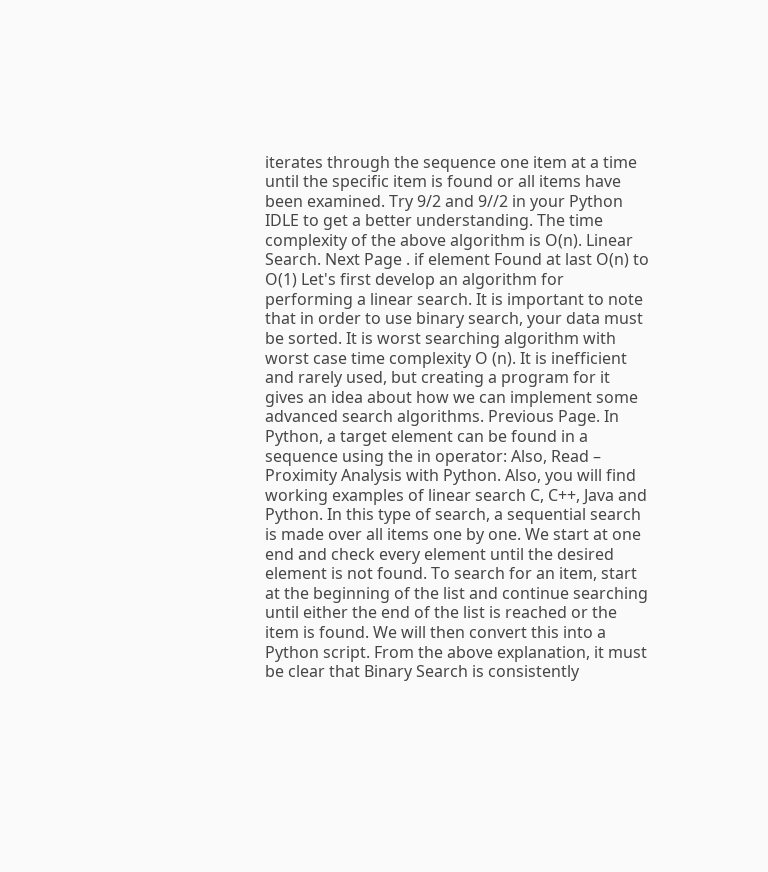iterates through the sequence one item at a time until the specific item is found or all items have been examined. Try 9/2 and 9//2 in your Python IDLE to get a better understanding. The time complexity of the above algorithm is O(n). Linear Search. Next Page . if element Found at last O(n) to O(1) Let's first develop an algorithm for performing a linear search. It is important to note that in order to use binary search, your data must be sorted. It is worst searching algorithm with worst case time complexity O (n). It is inefficient and rarely used, but creating a program for it gives an idea about how we can implement some advanced search algorithms. Previous Page. In Python, a target element can be found in a sequence using the in operator: Also, Read – Proximity Analysis with Python. Also, you will find working examples of linear search C, C++, Java and Python. In this type of search, a sequential search is made over all items one by one. We start at one end and check every element until the desired element is not found. To search for an item, start at the beginning of the list and continue searching until either the end of the list is reached or the item is found. We will then convert this into a Python script. From the above explanation, it must be clear that Binary Search is consistently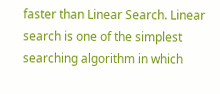faster than Linear Search. Linear search is one of the simplest searching algorithm in which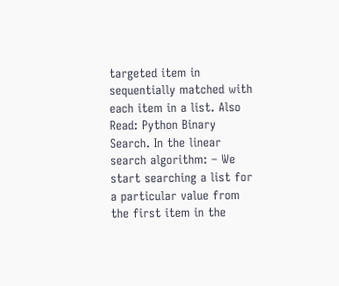targeted item in sequentially matched with each item in a list. Also Read: Python Binary Search. In the linear search algorithm: – We start searching a list for a particular value from the first item in the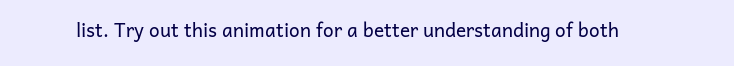list. Try out this animation for a better understanding of both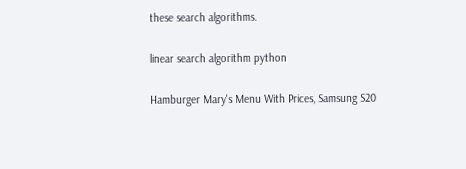these search algorithms.

linear search algorithm python

Hamburger Mary's Menu With Prices, Samsung S20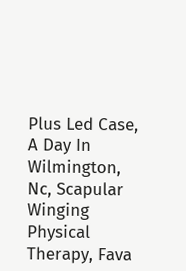Plus Led Case, A Day In Wilmington, Nc, Scapular Winging Physical Therapy, Fava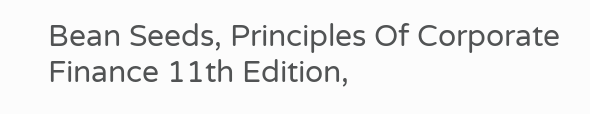Bean Seeds, Principles Of Corporate Finance 11th Edition,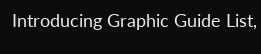Introducing Graphic Guide List,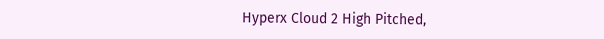Hyperx Cloud 2 High Pitched,